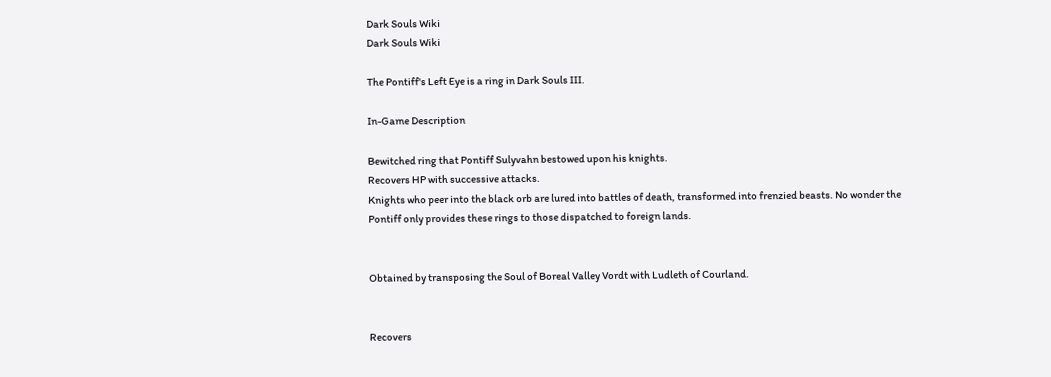Dark Souls Wiki
Dark Souls Wiki

The Pontiff's Left Eye is a ring in Dark Souls III.

In-Game Description

Bewitched ring that Pontiff Sulyvahn bestowed upon his knights.
Recovers HP with successive attacks.
Knights who peer into the black orb are lured into battles of death, transformed into frenzied beasts. No wonder the Pontiff only provides these rings to those dispatched to foreign lands.


Obtained by transposing the Soul of Boreal Valley Vordt with Ludleth of Courland.


Recovers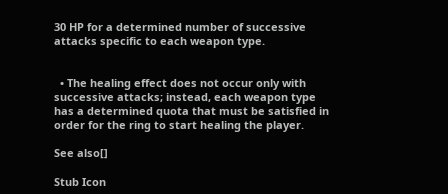30 HP for a determined number of successive attacks specific to each weapon type.


  • The healing effect does not occur only with successive attacks; instead, each weapon type has a determined quota that must be satisfied in order for the ring to start healing the player.

See also[]

Stub Icon